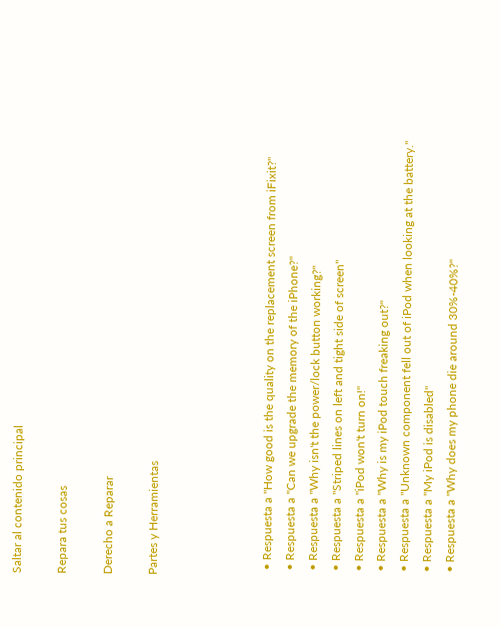Saltar al contenido principal

Repara tus cosas

Derecho a Reparar

Partes y Herramientas




  • Respuesta a "How good is the quality on the replacement screen from iFixit?"
  • Respuesta a "Can we upgrade the memory of the iPhone?"
  • Respuesta a "Why isn't the power/lock button working?"
  • Respuesta a "Striped lines on left and tight side of screen"
  • Respuesta a "iPod won't turn on!"
  • Respuesta a "Why is my iPod touch freaking out?"
  • Respuesta a "Unknown component fell out of iPod when looking at the battery."
  • Respuesta a "My iPod is disabled"
  • Respuesta a "Why does my phone die around 30%-40%?"